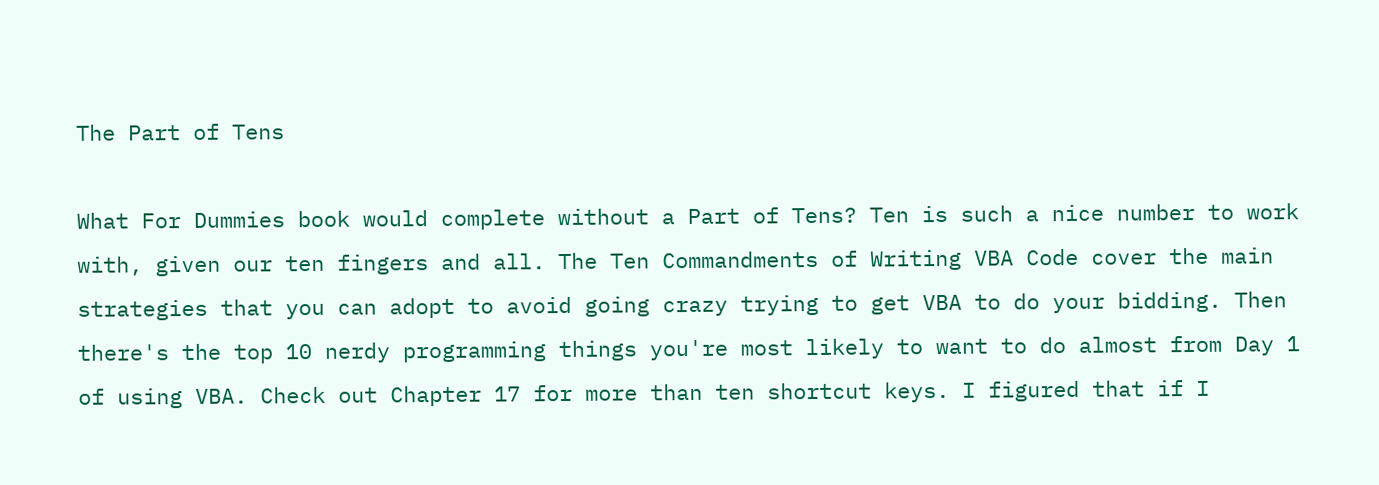The Part of Tens

What For Dummies book would complete without a Part of Tens? Ten is such a nice number to work with, given our ten fingers and all. The Ten Commandments of Writing VBA Code cover the main strategies that you can adopt to avoid going crazy trying to get VBA to do your bidding. Then there's the top 10 nerdy programming things you're most likely to want to do almost from Day 1 of using VBA. Check out Chapter 17 for more than ten shortcut keys. I figured that if I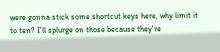were gonna stick some shortcut keys here, why limit it to ten? I'll splurge on those because they're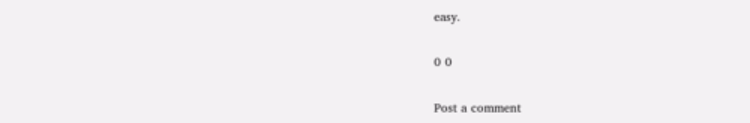easy.

0 0

Post a comment